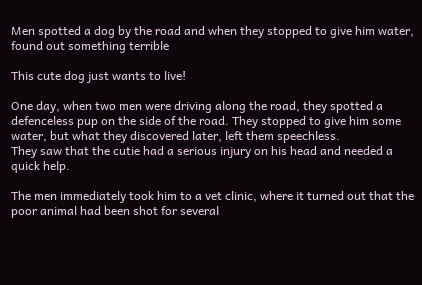Men spotted a dog by the road and when they stopped to give him water, found out something terrible

This cute dog just wants to live!

One day, when two men were driving along the road, they spotted a defenceless pup on the side of the road. They stopped to give him some water, but what they discovered later, left them speechless.
They saw that the cutie had a serious injury on his head and needed a quick help.

The men immediately took him to a vet clinic, where it turned out that the poor animal had been shot for several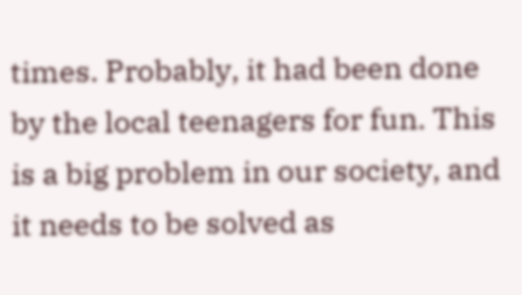times. Probably, it had been done by the local teenagers for fun. This is a big problem in our society, and it needs to be solved as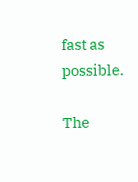fast as possible.

The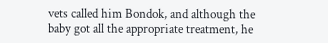vets called him Bondok, and although the baby got all the appropriate treatment, he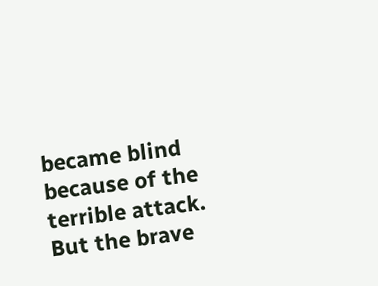became blind because of the terrible attack. But the brave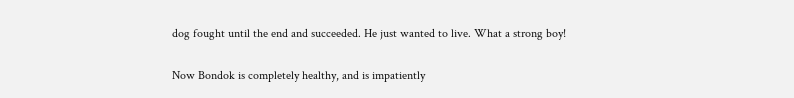dog fought until the end and succeeded. He just wanted to live. What a strong boy!

Now Bondok is completely healthy, and is impatiently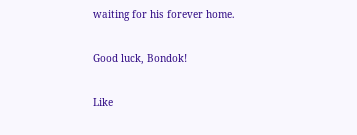waiting for his forever home.

Good luck, Bondok!

Like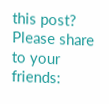this post? Please share to your friends: